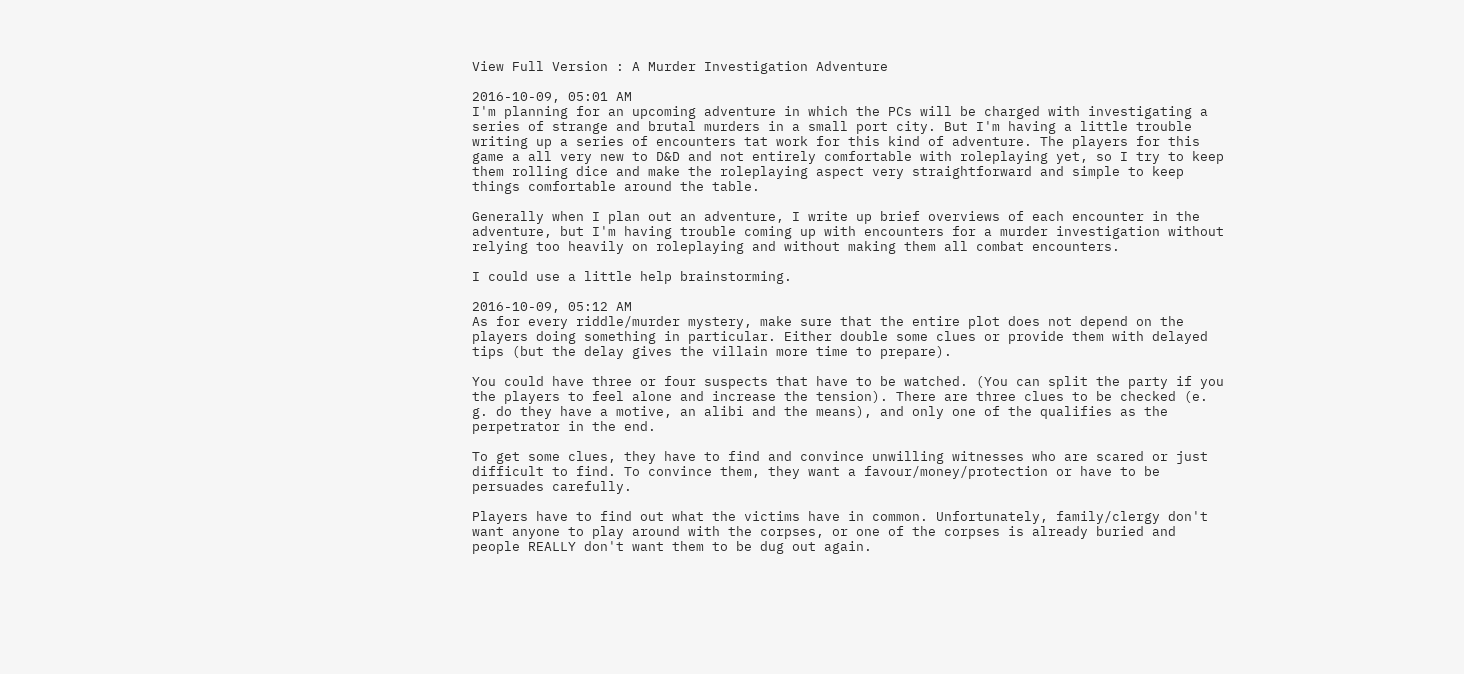View Full Version : A Murder Investigation Adventure

2016-10-09, 05:01 AM
I'm planning for an upcoming adventure in which the PCs will be charged with investigating a series of strange and brutal murders in a small port city. But I'm having a little trouble writing up a series of encounters tat work for this kind of adventure. The players for this game a all very new to D&D and not entirely comfortable with roleplaying yet, so I try to keep them rolling dice and make the roleplaying aspect very straightforward and simple to keep things comfortable around the table.

Generally when I plan out an adventure, I write up brief overviews of each encounter in the adventure, but I'm having trouble coming up with encounters for a murder investigation without relying too heavily on roleplaying and without making them all combat encounters.

I could use a little help brainstorming.

2016-10-09, 05:12 AM
As for every riddle/murder mystery, make sure that the entire plot does not depend on the players doing something in particular. Either double some clues or provide them with delayed tips (but the delay gives the villain more time to prepare).

You could have three or four suspects that have to be watched. (You can split the party if you the players to feel alone and increase the tension). There are three clues to be checked (e. g. do they have a motive, an alibi and the means), and only one of the qualifies as the perpetrator in the end.

To get some clues, they have to find and convince unwilling witnesses who are scared or just difficult to find. To convince them, they want a favour/money/protection or have to be persuades carefully.

Players have to find out what the victims have in common. Unfortunately, family/clergy don't want anyone to play around with the corpses, or one of the corpses is already buried and people REALLY don't want them to be dug out again.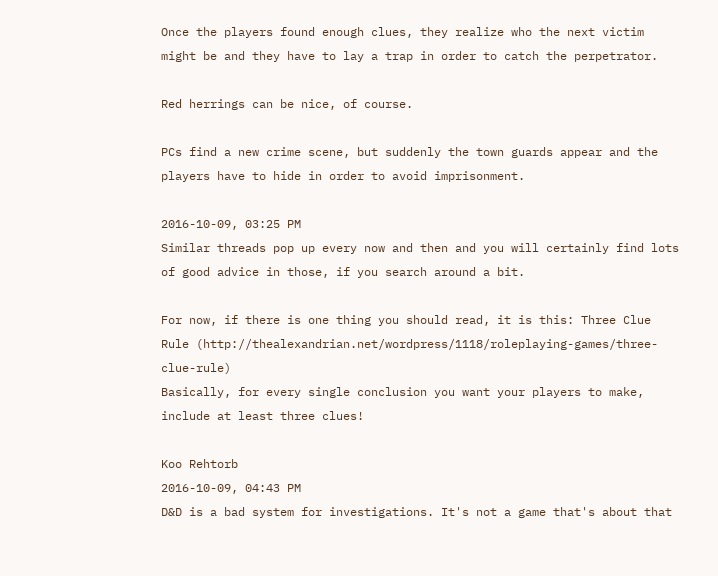Once the players found enough clues, they realize who the next victim might be and they have to lay a trap in order to catch the perpetrator.

Red herrings can be nice, of course.

PCs find a new crime scene, but suddenly the town guards appear and the players have to hide in order to avoid imprisonment.

2016-10-09, 03:25 PM
Similar threads pop up every now and then and you will certainly find lots of good advice in those, if you search around a bit.

For now, if there is one thing you should read, it is this: Three Clue Rule (http://thealexandrian.net/wordpress/1118/roleplaying-games/three-clue-rule)
Basically, for every single conclusion you want your players to make, include at least three clues!

Koo Rehtorb
2016-10-09, 04:43 PM
D&D is a bad system for investigations. It's not a game that's about that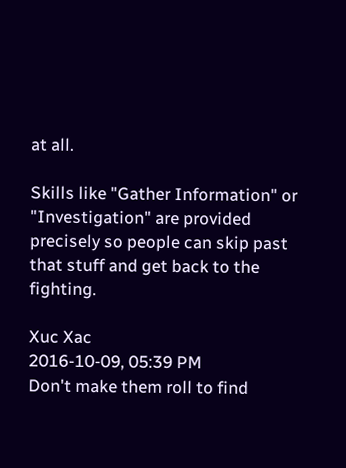at all.

Skills like "Gather Information" or "Investigation" are provided precisely so people can skip past that stuff and get back to the fighting.

Xuc Xac
2016-10-09, 05:39 PM
Don't make them roll to find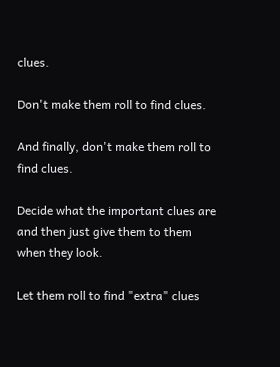clues.

Don't make them roll to find clues.

And finally, don't make them roll to find clues.

Decide what the important clues are and then just give them to them when they look.

Let them roll to find "extra" clues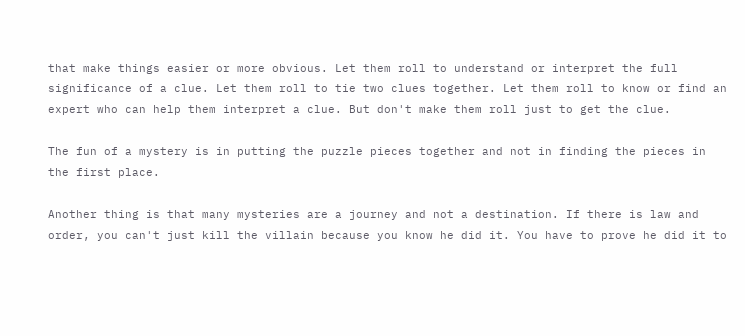that make things easier or more obvious. Let them roll to understand or interpret the full significance of a clue. Let them roll to tie two clues together. Let them roll to know or find an expert who can help them interpret a clue. But don't make them roll just to get the clue.

The fun of a mystery is in putting the puzzle pieces together and not in finding the pieces in the first place.

Another thing is that many mysteries are a journey and not a destination. If there is law and order, you can't just kill the villain because you know he did it. You have to prove he did it to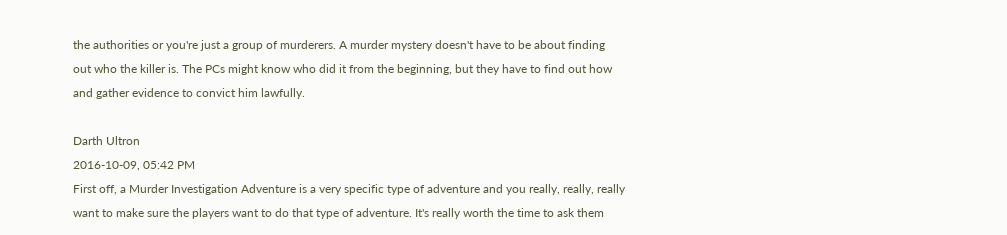the authorities or you're just a group of murderers. A murder mystery doesn't have to be about finding out who the killer is. The PCs might know who did it from the beginning, but they have to find out how and gather evidence to convict him lawfully.

Darth Ultron
2016-10-09, 05:42 PM
First off, a Murder Investigation Adventure is a very specific type of adventure and you really, really, really want to make sure the players want to do that type of adventure. It's really worth the time to ask them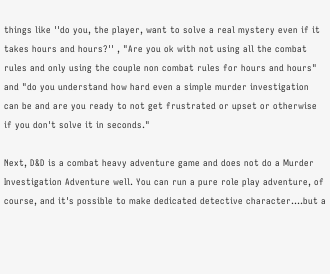things like ''do you, the player, want to solve a real mystery even if it takes hours and hours?'' , "Are you ok with not using all the combat rules and only using the couple non combat rules for hours and hours" and "do you understand how hard even a simple murder investigation can be and are you ready to not get frustrated or upset or otherwise if you don't solve it in seconds."

Next, D&D is a combat heavy adventure game and does not do a Murder Investigation Adventure well. You can run a pure role play adventure, of course, and it's possible to make dedicated detective character....but a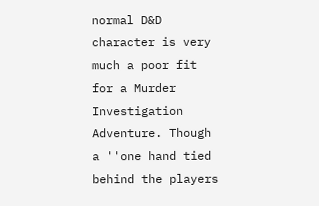normal D&D character is very much a poor fit for a Murder Investigation Adventure. Though a ''one hand tied behind the players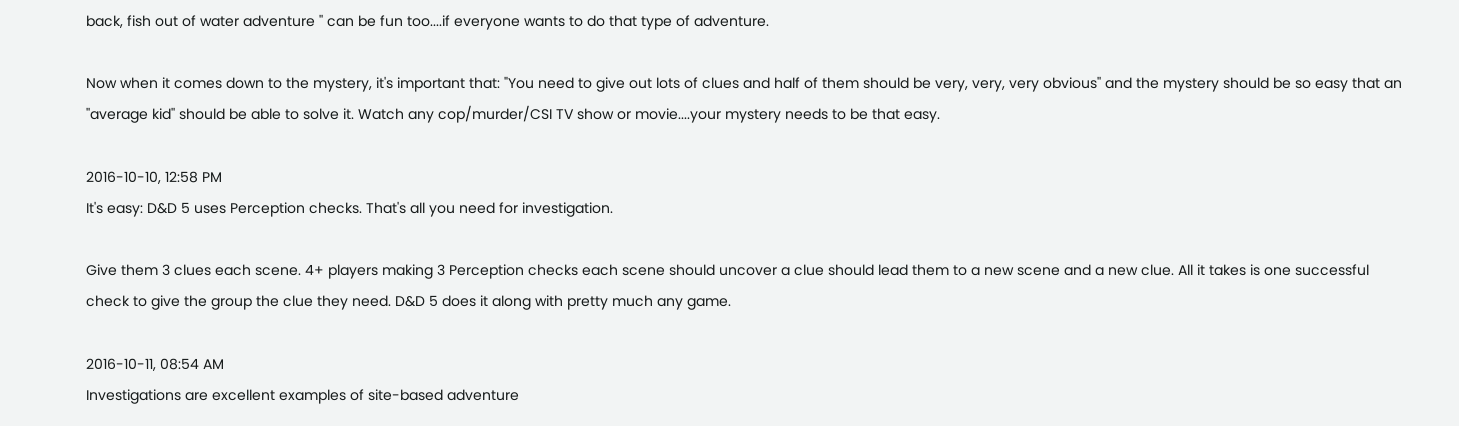back, fish out of water adventure '' can be fun too....if everyone wants to do that type of adventure.

Now when it comes down to the mystery, it's important that: "You need to give out lots of clues and half of them should be very, very, very obvious'' and the mystery should be so easy that an ''average kid'' should be able to solve it. Watch any cop/murder/CSI TV show or movie....your mystery needs to be that easy.

2016-10-10, 12:58 PM
It's easy: D&D 5 uses Perception checks. That's all you need for investigation.

Give them 3 clues each scene. 4+ players making 3 Perception checks each scene should uncover a clue should lead them to a new scene and a new clue. All it takes is one successful check to give the group the clue they need. D&D 5 does it along with pretty much any game.

2016-10-11, 08:54 AM
Investigations are excellent examples of site-based adventure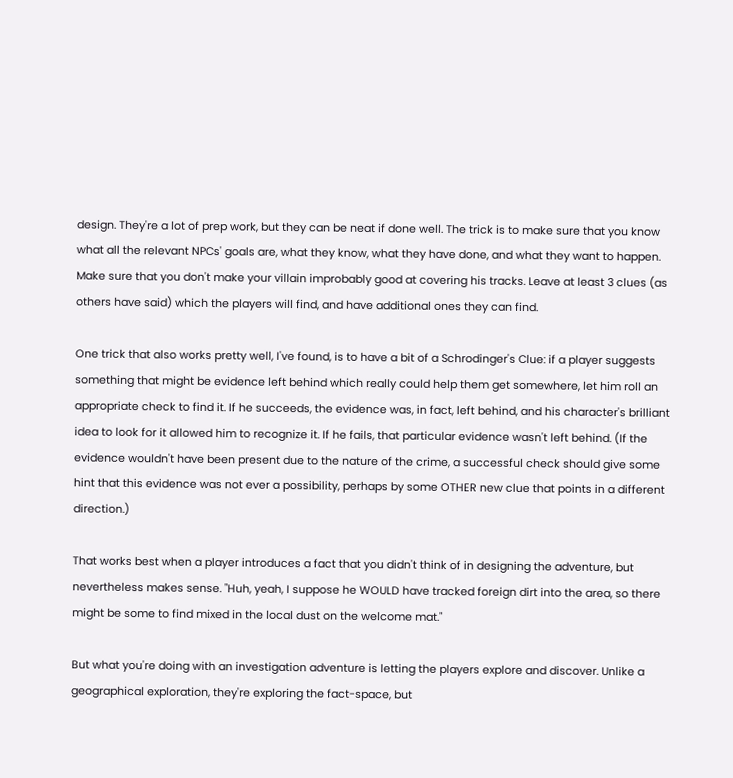design. They're a lot of prep work, but they can be neat if done well. The trick is to make sure that you know what all the relevant NPCs' goals are, what they know, what they have done, and what they want to happen. Make sure that you don't make your villain improbably good at covering his tracks. Leave at least 3 clues (as others have said) which the players will find, and have additional ones they can find.

One trick that also works pretty well, I've found, is to have a bit of a Schrodinger's Clue: if a player suggests something that might be evidence left behind which really could help them get somewhere, let him roll an appropriate check to find it. If he succeeds, the evidence was, in fact, left behind, and his character's brilliant idea to look for it allowed him to recognize it. If he fails, that particular evidence wasn't left behind. (If the evidence wouldn't have been present due to the nature of the crime, a successful check should give some hint that this evidence was not ever a possibility, perhaps by some OTHER new clue that points in a different direction.)

That works best when a player introduces a fact that you didn't think of in designing the adventure, but nevertheless makes sense. "Huh, yeah, I suppose he WOULD have tracked foreign dirt into the area, so there might be some to find mixed in the local dust on the welcome mat."

But what you're doing with an investigation adventure is letting the players explore and discover. Unlike a geographical exploration, they're exploring the fact-space, but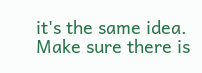it's the same idea. Make sure there is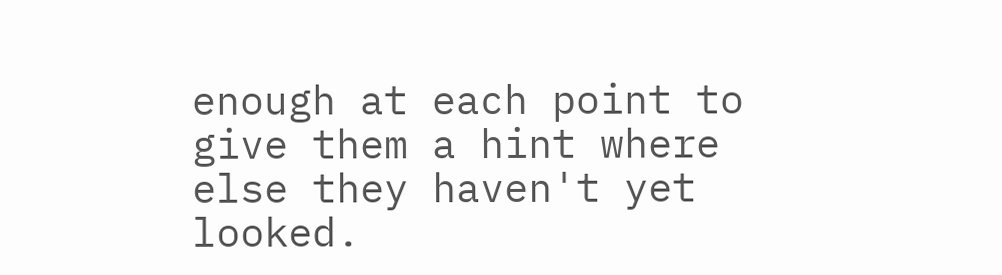enough at each point to give them a hint where else they haven't yet looked.